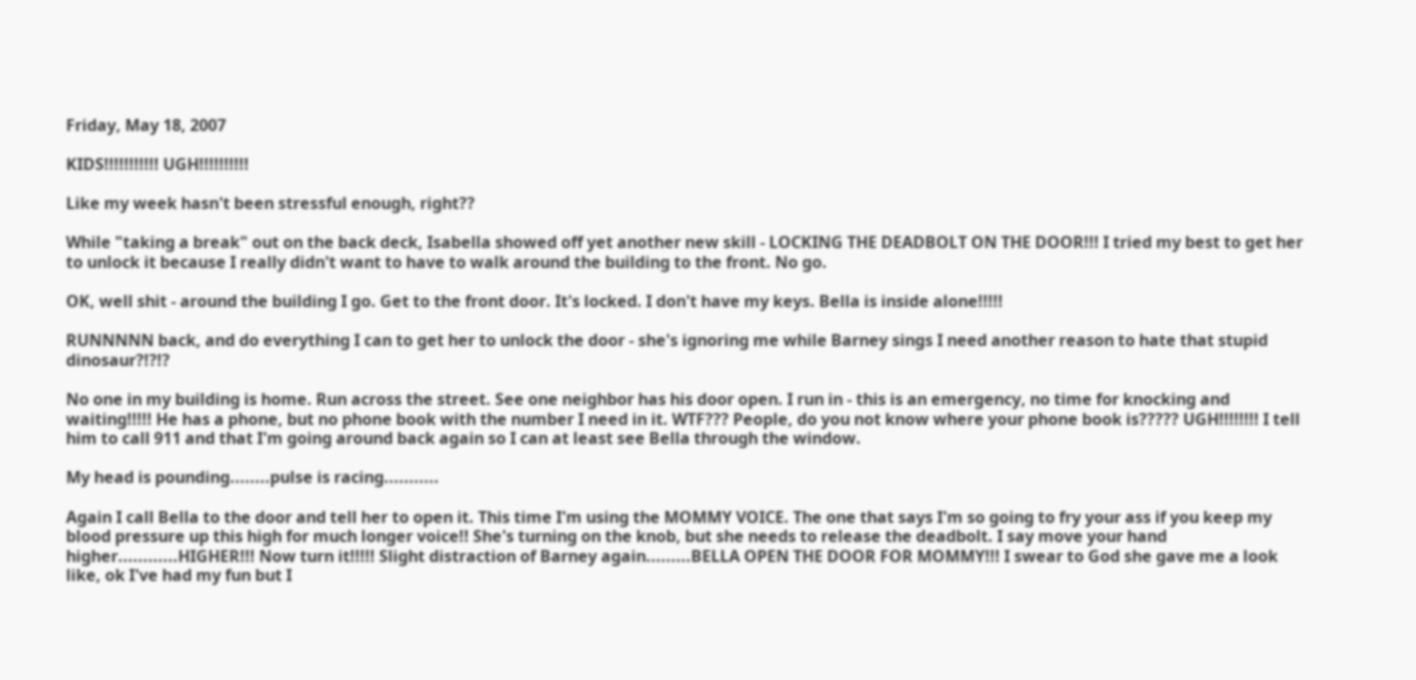Friday, May 18, 2007

KIDS!!!!!!!!!!! UGH!!!!!!!!!!

Like my week hasn't been stressful enough, right??

While "taking a break" out on the back deck, Isabella showed off yet another new skill - LOCKING THE DEADBOLT ON THE DOOR!!! I tried my best to get her to unlock it because I really didn't want to have to walk around the building to the front. No go.

OK, well shit - around the building I go. Get to the front door. It's locked. I don't have my keys. Bella is inside alone!!!!!

RUNNNNN back, and do everything I can to get her to unlock the door - she's ignoring me while Barney sings I need another reason to hate that stupid dinosaur?!?!?

No one in my building is home. Run across the street. See one neighbor has his door open. I run in - this is an emergency, no time for knocking and waiting!!!!! He has a phone, but no phone book with the number I need in it. WTF??? People, do you not know where your phone book is????? UGH!!!!!!!! I tell him to call 911 and that I'm going around back again so I can at least see Bella through the window.

My head is pounding........pulse is racing...........

Again I call Bella to the door and tell her to open it. This time I'm using the MOMMY VOICE. The one that says I'm so going to fry your ass if you keep my blood pressure up this high for much longer voice!! She's turning on the knob, but she needs to release the deadbolt. I say move your hand higher............HIGHER!!! Now turn it!!!!! Slight distraction of Barney again.........BELLA OPEN THE DOOR FOR MOMMY!!! I swear to God she gave me a look like, ok I've had my fun but I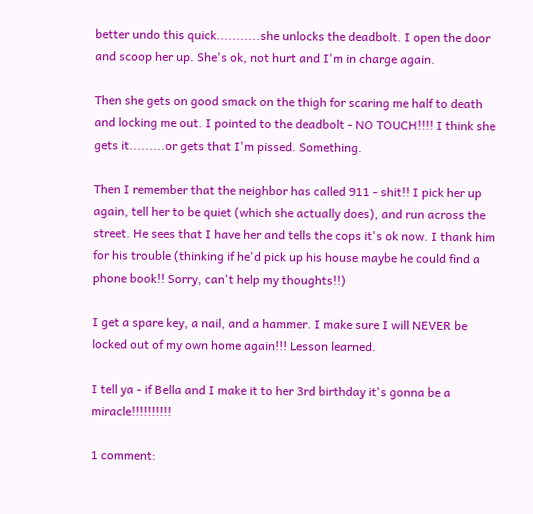better undo this quick...........she unlocks the deadbolt. I open the door and scoop her up. She's ok, not hurt and I'm in charge again.

Then she gets on good smack on the thigh for scaring me half to death and locking me out. I pointed to the deadbolt - NO TOUCH!!!! I think she gets it.........or gets that I'm pissed. Something.

Then I remember that the neighbor has called 911 - shit!! I pick her up again, tell her to be quiet (which she actually does), and run across the street. He sees that I have her and tells the cops it's ok now. I thank him for his trouble (thinking if he'd pick up his house maybe he could find a phone book!! Sorry, can't help my thoughts!!)

I get a spare key, a nail, and a hammer. I make sure I will NEVER be locked out of my own home again!!! Lesson learned.

I tell ya - if Bella and I make it to her 3rd birthday it's gonna be a miracle!!!!!!!!!!

1 comment: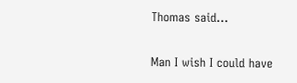Thomas said...

Man I wish I could have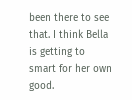been there to see that. I think Bella is getting to smart for her own good.